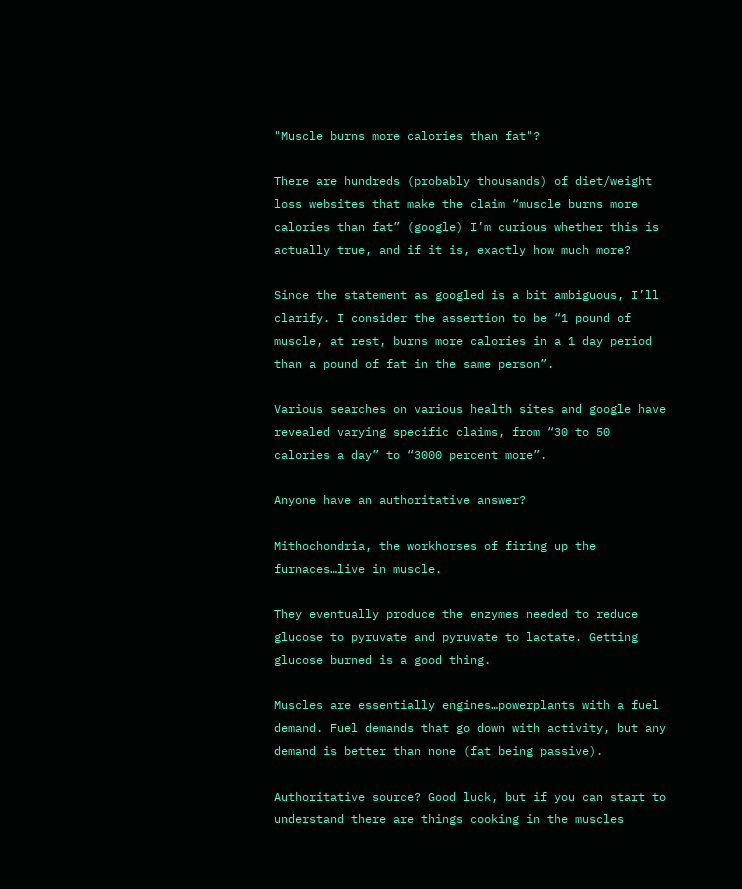"Muscle burns more calories than fat"?

There are hundreds (probably thousands) of diet/weight loss websites that make the claim “muscle burns more calories than fat” (google) I’m curious whether this is actually true, and if it is, exactly how much more?

Since the statement as googled is a bit ambiguous, I’ll clarify. I consider the assertion to be “1 pound of muscle, at rest, burns more calories in a 1 day period than a pound of fat in the same person”.

Various searches on various health sites and google have revealed varying specific claims, from “30 to 50 calories a day” to “3000 percent more”.

Anyone have an authoritative answer?

Mithochondria, the workhorses of firing up the furnaces…live in muscle.

They eventually produce the enzymes needed to reduce glucose to pyruvate and pyruvate to lactate. Getting glucose burned is a good thing.

Muscles are essentially engines…powerplants with a fuel demand. Fuel demands that go down with activity, but any demand is better than none (fat being passive).

Authoritative source? Good luck, but if you can start to understand there are things cooking in the muscles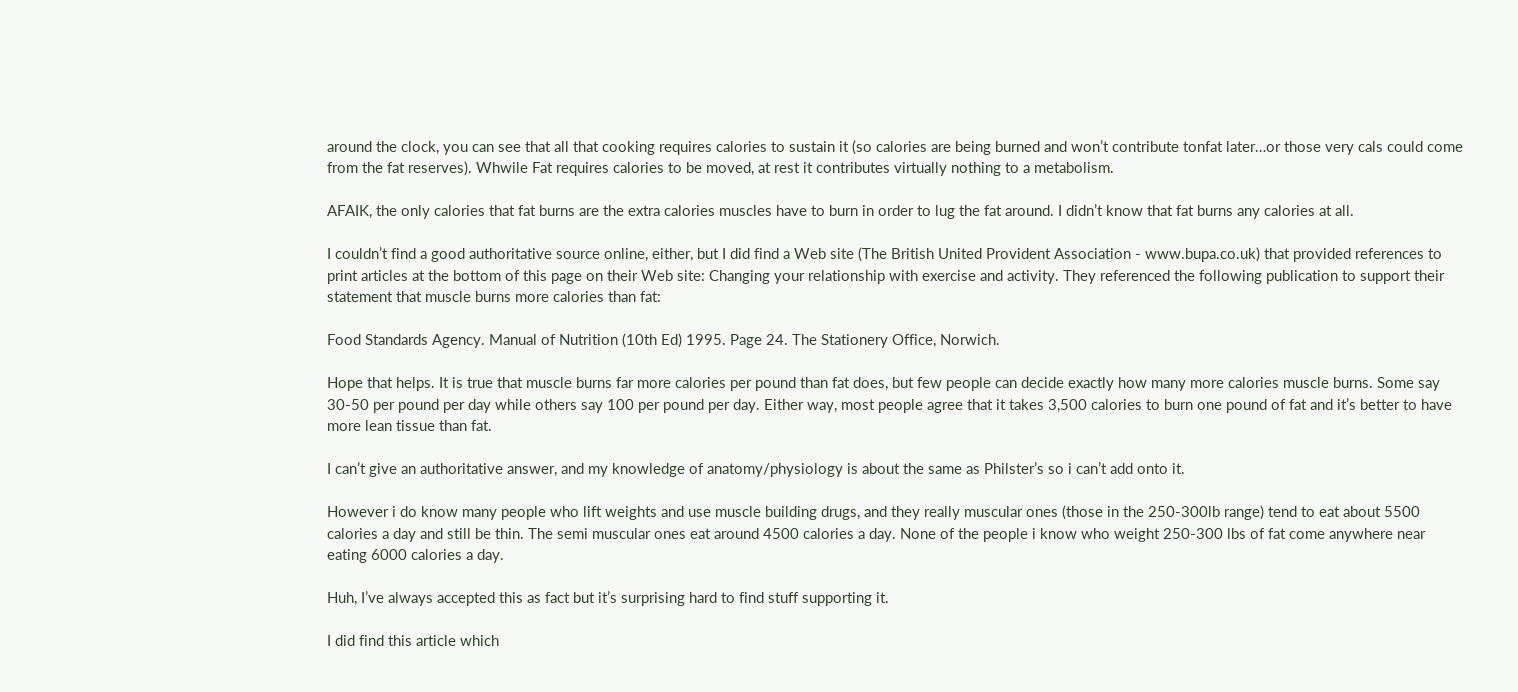around the clock, you can see that all that cooking requires calories to sustain it (so calories are being burned and won’t contribute tonfat later…or those very cals could come from the fat reserves). Whwile Fat requires calories to be moved, at rest it contributes virtually nothing to a metabolism.

AFAIK, the only calories that fat burns are the extra calories muscles have to burn in order to lug the fat around. I didn’t know that fat burns any calories at all.

I couldn’t find a good authoritative source online, either, but I did find a Web site (The British United Provident Association - www.bupa.co.uk) that provided references to print articles at the bottom of this page on their Web site: Changing your relationship with exercise and activity. They referenced the following publication to support their statement that muscle burns more calories than fat:

Food Standards Agency. Manual of Nutrition (10th Ed) 1995. Page 24. The Stationery Office, Norwich.

Hope that helps. It is true that muscle burns far more calories per pound than fat does, but few people can decide exactly how many more calories muscle burns. Some say 30-50 per pound per day while others say 100 per pound per day. Either way, most people agree that it takes 3,500 calories to burn one pound of fat and it’s better to have more lean tissue than fat.

I can’t give an authoritative answer, and my knowledge of anatomy/physiology is about the same as Philster’s so i can’t add onto it.

However i do know many people who lift weights and use muscle building drugs, and they really muscular ones (those in the 250-300lb range) tend to eat about 5500 calories a day and still be thin. The semi muscular ones eat around 4500 calories a day. None of the people i know who weight 250-300 lbs of fat come anywhere near eating 6000 calories a day.

Huh, I’ve always accepted this as fact but it’s surprising hard to find stuff supporting it.

I did find this article which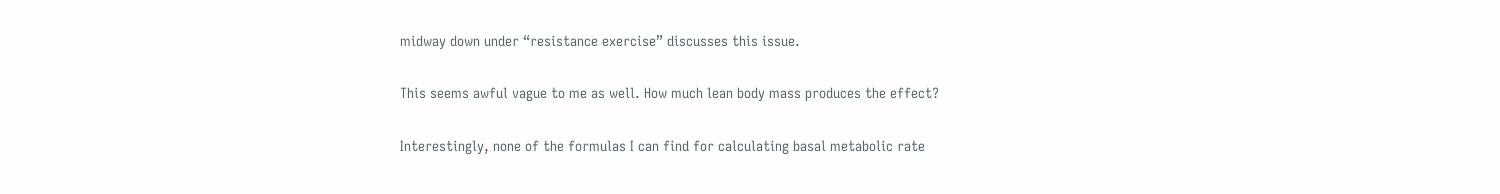midway down under “resistance exercise” discusses this issue.

This seems awful vague to me as well. How much lean body mass produces the effect?

Interestingly, none of the formulas I can find for calculating basal metabolic rate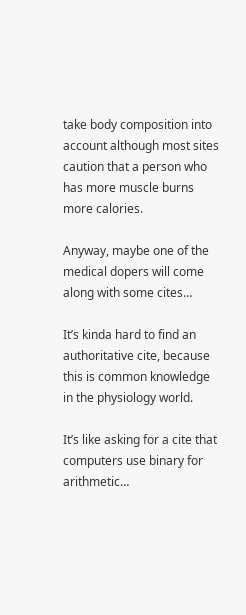take body composition into account although most sites caution that a person who has more muscle burns more calories.

Anyway, maybe one of the medical dopers will come along with some cites…

It’s kinda hard to find an authoritative cite, because this is common knowledge in the physiology world.

It’s like asking for a cite that computers use binary for arithmetic…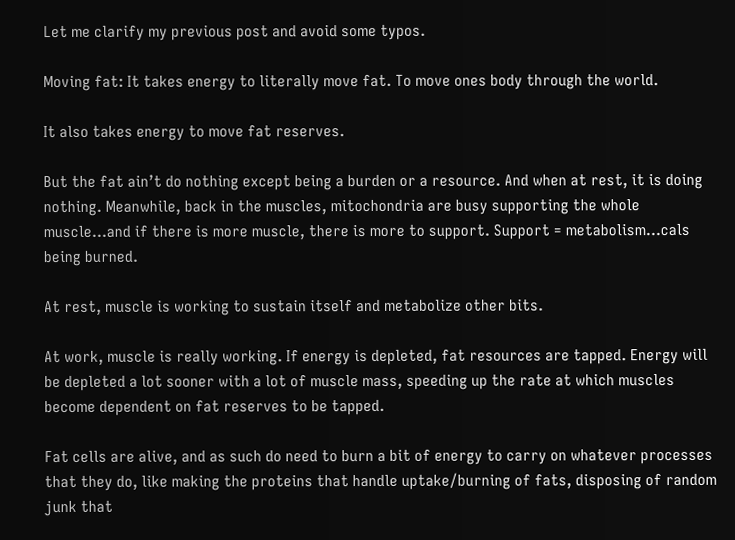Let me clarify my previous post and avoid some typos.

Moving fat: It takes energy to literally move fat. To move ones body through the world.

It also takes energy to move fat reserves.

But the fat ain’t do nothing except being a burden or a resource. And when at rest, it is doing nothing. Meanwhile, back in the muscles, mitochondria are busy supporting the whole muscle…and if there is more muscle, there is more to support. Support = metabolism…cals being burned.

At rest, muscle is working to sustain itself and metabolize other bits.

At work, muscle is really working. If energy is depleted, fat resources are tapped. Energy will be depleted a lot sooner with a lot of muscle mass, speeding up the rate at which muscles become dependent on fat reserves to be tapped.

Fat cells are alive, and as such do need to burn a bit of energy to carry on whatever processes that they do, like making the proteins that handle uptake/burning of fats, disposing of random junk that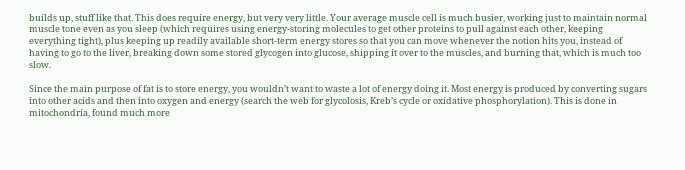builds up, stuff like that. This does require energy, but very very little. Your average muscle cell is much busier, working just to maintain normal muscle tone even as you sleep (which requires using energy-storing molecules to get other proteins to pull against each other, keeping everything tight), plus keeping up readily available short-term energy stores so that you can move whenever the notion hits you, instead of having to go to the liver, breaking down some stored glycogen into glucose, shipping it over to the muscles, and burning that, which is much too slow.

Since the main purpose of fat is to store energy, you wouldn’t want to waste a lot of energy doing it. Most energy is produced by converting sugars into other acids and then into oxygen and energy (search the web for glycolosis, Kreb’s cycle or oxidative phosphorylation). This is done in mitochondria, found much more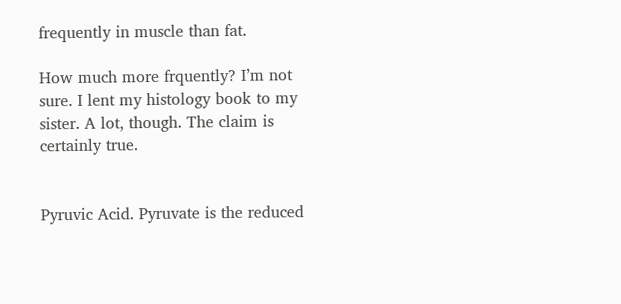frequently in muscle than fat.

How much more frquently? I’m not sure. I lent my histology book to my sister. A lot, though. The claim is certainly true.


Pyruvic Acid. Pyruvate is the reduced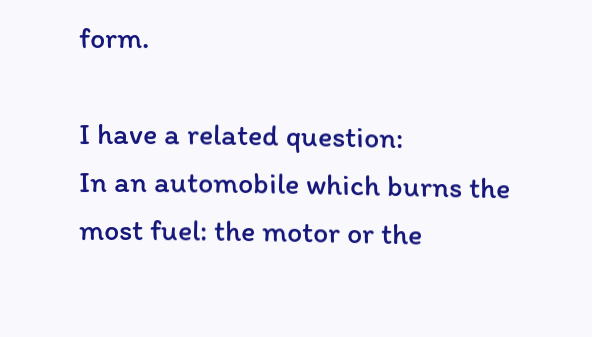form.

I have a related question:
In an automobile which burns the most fuel: the motor or the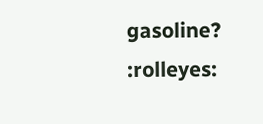gasoline? :rolleyes: